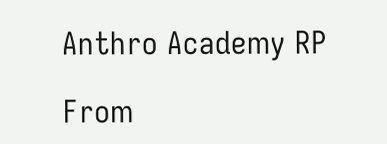Anthro Academy RP

From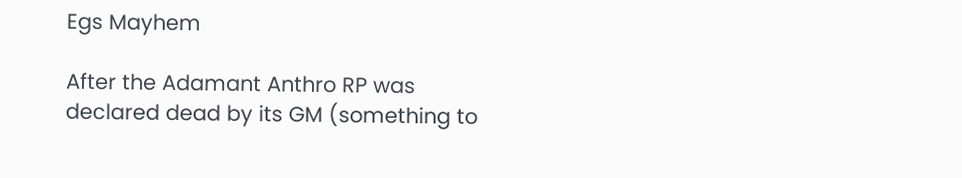Egs Mayhem

After the Adamant Anthro RP was declared dead by its GM (something to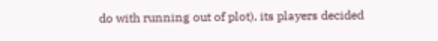do with running out of plot), its players decided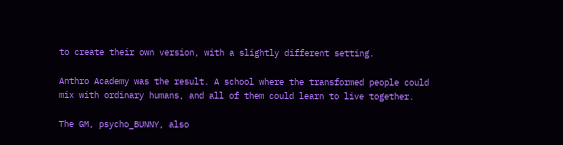to create their own version, with a slightly different setting.

Anthro Academy was the result. A school where the transformed people could mix with ordinary humans, and all of them could learn to live together.

The GM, psycho_BUNNY, also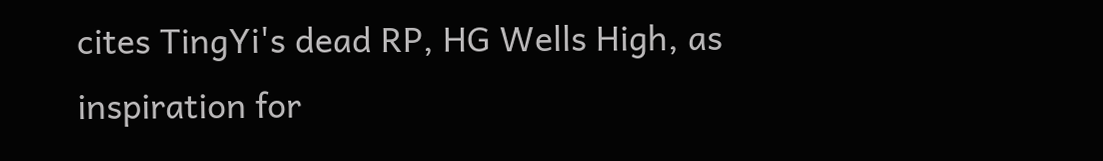cites TingYi's dead RP, HG Wells High, as inspiration for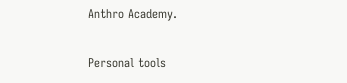Anthro Academy.

Personal tools